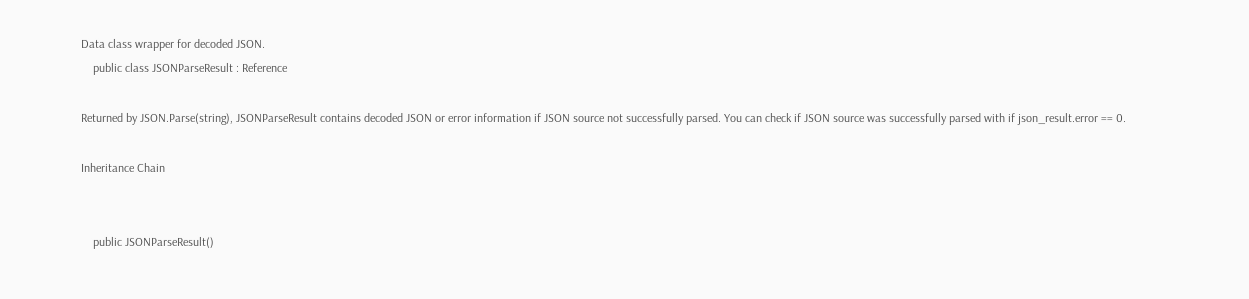Data class wrapper for decoded JSON.
    public class JSONParseResult : Reference

Returned by JSON.Parse(string), JSONParseResult contains decoded JSON or error information if JSON source not successfully parsed. You can check if JSON source was successfully parsed with if json_result.error == 0.

Inheritance Chain


    public JSONParseResult()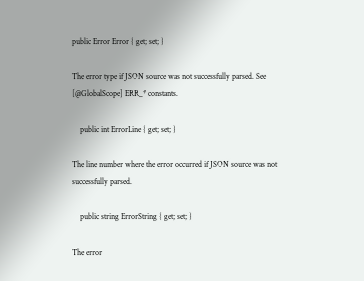public Error Error { get; set; }

The error type if JSON source was not successfully parsed. See [@GlobalScope] ERR_* constants.

    public int ErrorLine { get; set; }

The line number where the error occurred if JSON source was not successfully parsed.

    public string ErrorString { get; set; }

The error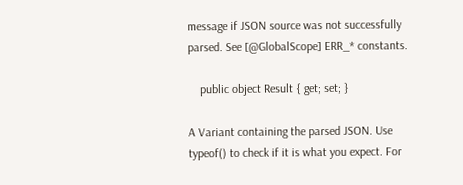message if JSON source was not successfully parsed. See [@GlobalScope] ERR_* constants.

    public object Result { get; set; }

A Variant containing the parsed JSON. Use typeof() to check if it is what you expect. For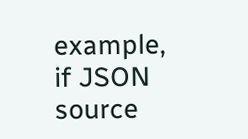example, if JSON source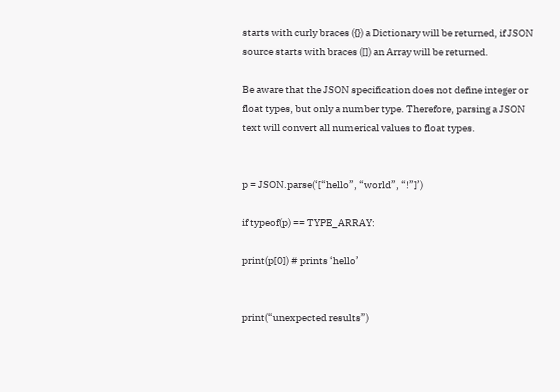starts with curly braces ({}) a Dictionary will be returned, if JSON source starts with braces ([]) an Array will be returned.

Be aware that the JSON specification does not define integer or float types, but only a number type. Therefore, parsing a JSON text will convert all numerical values to float types.


p = JSON.parse(‘[“hello”, “world”, “!”]’)

if typeof(p) == TYPE_ARRAY:

print(p[0]) # prints ‘hello’


print(“unexpected results”)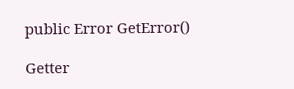public Error GetError()

Getter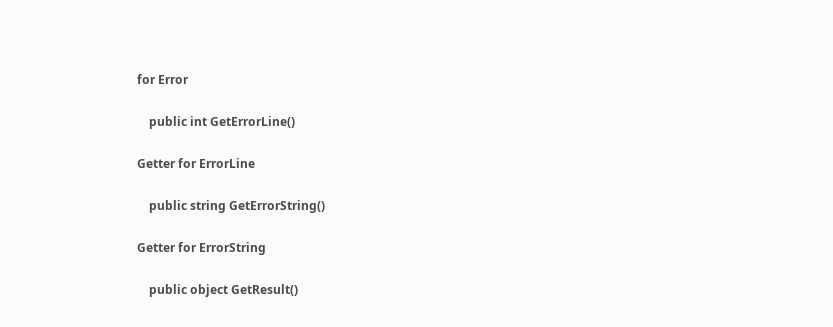for Error

    public int GetErrorLine()

Getter for ErrorLine

    public string GetErrorString()

Getter for ErrorString

    public object GetResult()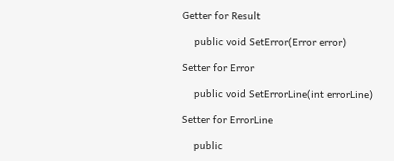Getter for Result

    public void SetError(Error error)

Setter for Error

    public void SetErrorLine(int errorLine)

Setter for ErrorLine

    public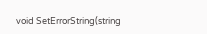void SetErrorString(string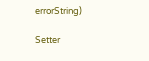errorString)

Setter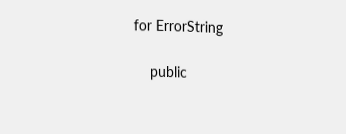for ErrorString

    public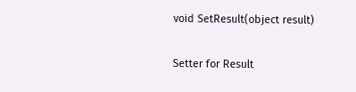void SetResult(object result)

Setter for Result